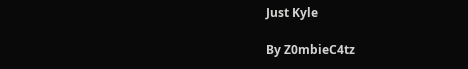Just Kyle

By Z0mbieC4tz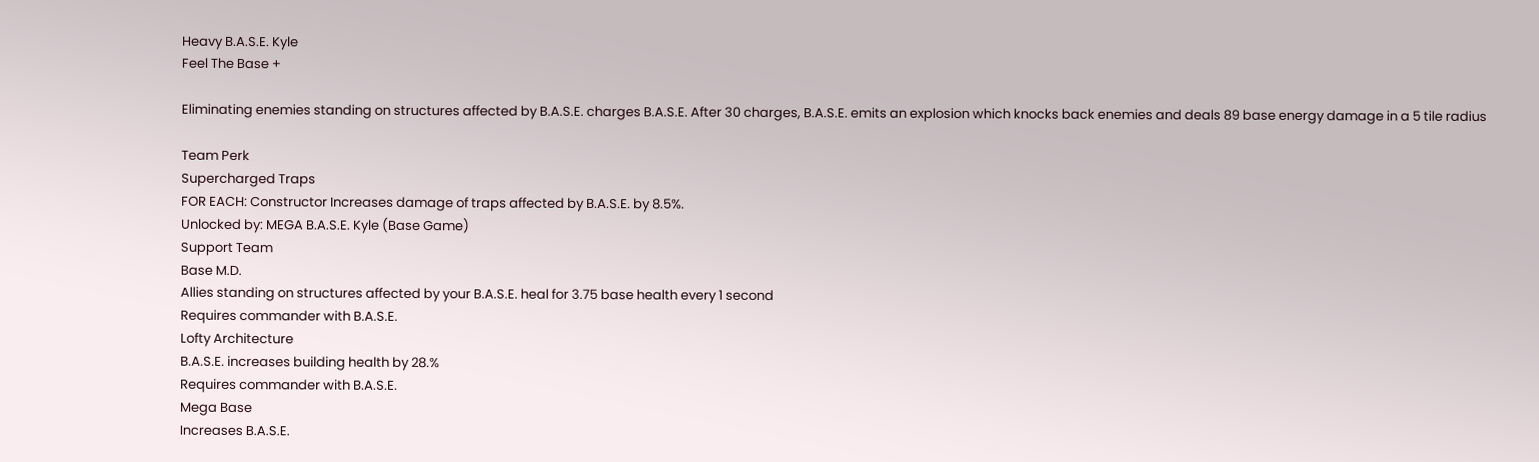Heavy B.A.S.E. Kyle
Feel The Base +

Eliminating enemies standing on structures affected by B.A.S.E. charges B.A.S.E. After 30 charges, B.A.S.E. emits an explosion which knocks back enemies and deals 89 base energy damage in a 5 tile radius

Team Perk
Supercharged Traps
FOR EACH: Constructor Increases damage of traps affected by B.A.S.E. by 8.5%.
Unlocked by: MEGA B.A.S.E. Kyle (Base Game)
Support Team
Base M.D.
Allies standing on structures affected by your B.A.S.E. heal for 3.75 base health every 1 second
Requires commander with B.A.S.E.
Lofty Architecture
B.A.S.E. increases building health by 28.%
Requires commander with B.A.S.E.
Mega Base
Increases B.A.S.E.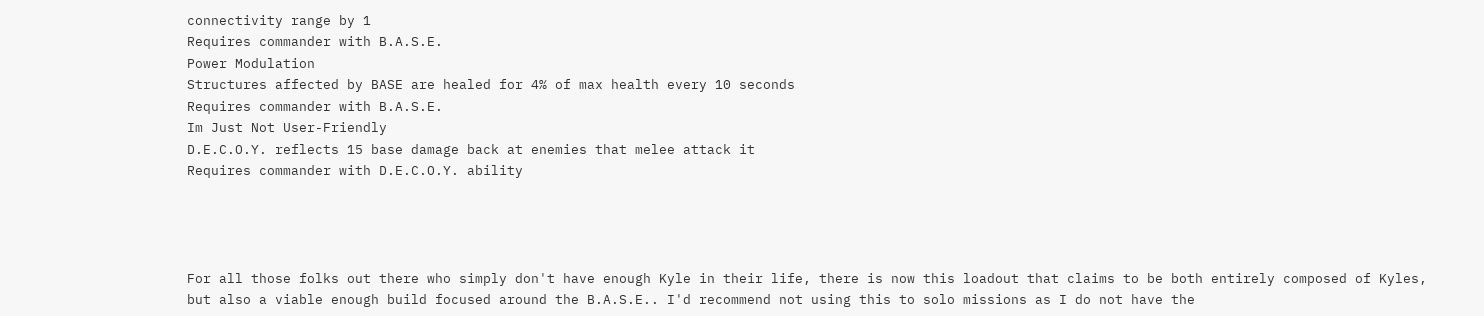connectivity range by 1
Requires commander with B.A.S.E.
Power Modulation
Structures affected by BASE are healed for 4% of max health every 10 seconds
Requires commander with B.A.S.E.
Im Just Not User-Friendly
D.E.C.O.Y. reflects 15 base damage back at enemies that melee attack it
Requires commander with D.E.C.O.Y. ability




For all those folks out there who simply don't have enough Kyle in their life, there is now this loadout that claims to be both entirely composed of Kyles, but also a viable enough build focused around the B.A.S.E.. I'd recommend not using this to solo missions as I do not have the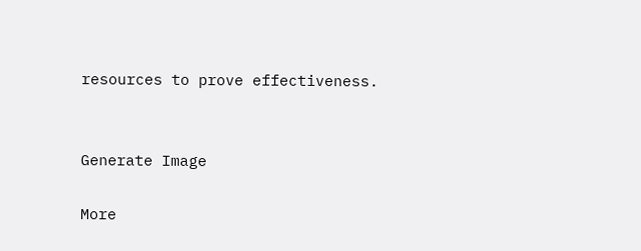resources to prove effectiveness.


Generate Image

More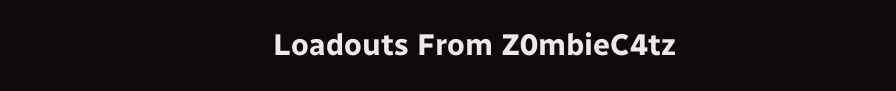Loadouts From Z0mbieC4tz